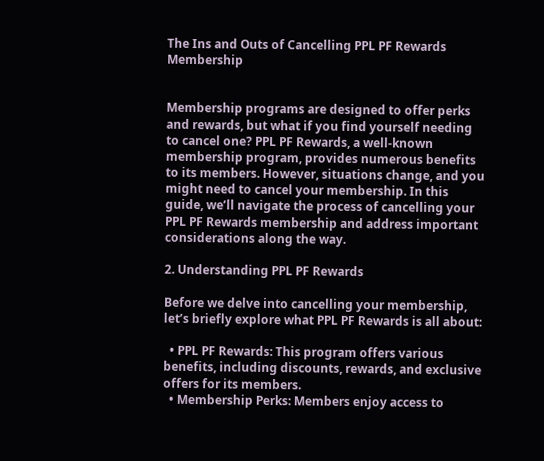The Ins and Outs of Cancelling PPL PF Rewards Membership


Membership programs are designed to offer perks and rewards, but what if you find yourself needing to cancel one? PPL PF Rewards, a well-known membership program, provides numerous benefits to its members. However, situations change, and you might need to cancel your membership. In this guide, we’ll navigate the process of cancelling your PPL PF Rewards membership and address important considerations along the way.

2. Understanding PPL PF Rewards

Before we delve into cancelling your membership, let’s briefly explore what PPL PF Rewards is all about:

  • PPL PF Rewards: This program offers various benefits, including discounts, rewards, and exclusive offers for its members.
  • Membership Perks: Members enjoy access to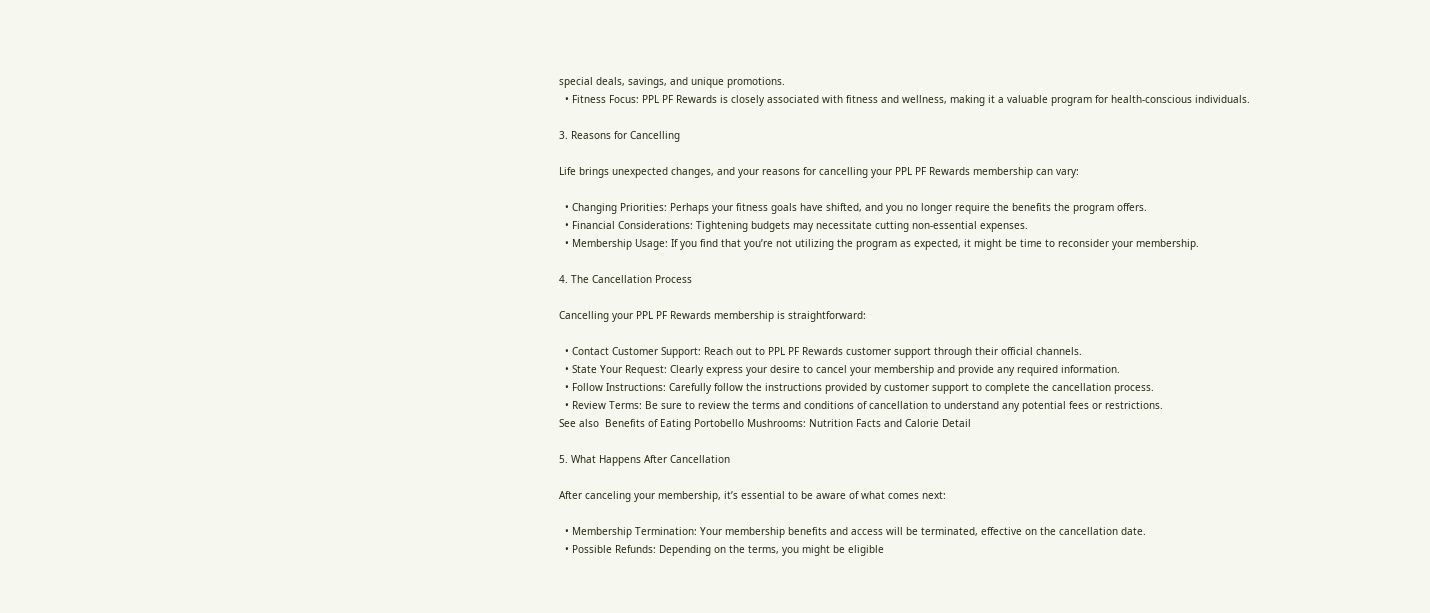special deals, savings, and unique promotions.
  • Fitness Focus: PPL PF Rewards is closely associated with fitness and wellness, making it a valuable program for health-conscious individuals.

3. Reasons for Cancelling

Life brings unexpected changes, and your reasons for cancelling your PPL PF Rewards membership can vary:

  • Changing Priorities: Perhaps your fitness goals have shifted, and you no longer require the benefits the program offers.
  • Financial Considerations: Tightening budgets may necessitate cutting non-essential expenses.
  • Membership Usage: If you find that you’re not utilizing the program as expected, it might be time to reconsider your membership.

4. The Cancellation Process

Cancelling your PPL PF Rewards membership is straightforward:

  • Contact Customer Support: Reach out to PPL PF Rewards customer support through their official channels.
  • State Your Request: Clearly express your desire to cancel your membership and provide any required information.
  • Follow Instructions: Carefully follow the instructions provided by customer support to complete the cancellation process.
  • Review Terms: Be sure to review the terms and conditions of cancellation to understand any potential fees or restrictions.
See also  Benefits of Eating Portobello Mushrooms: Nutrition Facts and Calorie Detail

5. What Happens After Cancellation

After canceling your membership, it’s essential to be aware of what comes next:

  • Membership Termination: Your membership benefits and access will be terminated, effective on the cancellation date.
  • Possible Refunds: Depending on the terms, you might be eligible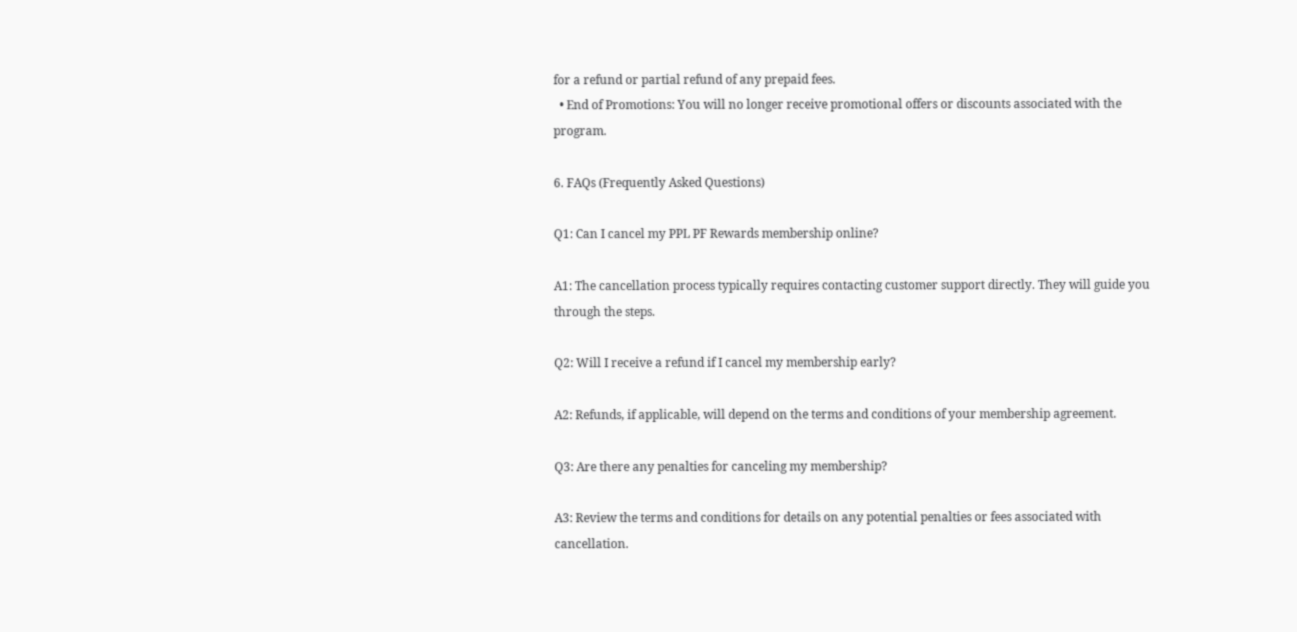for a refund or partial refund of any prepaid fees.
  • End of Promotions: You will no longer receive promotional offers or discounts associated with the program.

6. FAQs (Frequently Asked Questions)

Q1: Can I cancel my PPL PF Rewards membership online?

A1: The cancellation process typically requires contacting customer support directly. They will guide you through the steps.

Q2: Will I receive a refund if I cancel my membership early?

A2: Refunds, if applicable, will depend on the terms and conditions of your membership agreement.

Q3: Are there any penalties for canceling my membership?

A3: Review the terms and conditions for details on any potential penalties or fees associated with cancellation.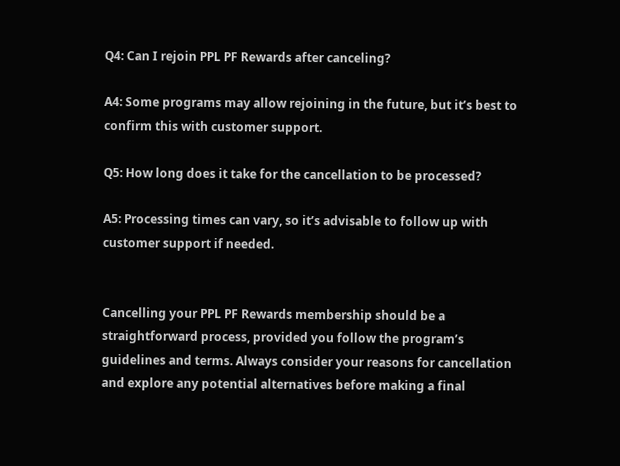Q4: Can I rejoin PPL PF Rewards after canceling?

A4: Some programs may allow rejoining in the future, but it’s best to confirm this with customer support.

Q5: How long does it take for the cancellation to be processed?

A5: Processing times can vary, so it’s advisable to follow up with customer support if needed.


Cancelling your PPL PF Rewards membership should be a straightforward process, provided you follow the program’s guidelines and terms. Always consider your reasons for cancellation and explore any potential alternatives before making a final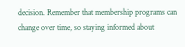decision. Remember that membership programs can change over time, so staying informed about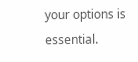your options is essential.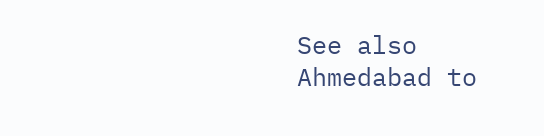See also  Ahmedabad to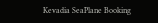Kevadia SeaPlane Booking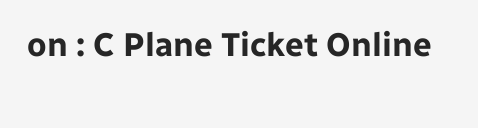on : C Plane Ticket Online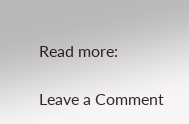Read more:

Leave a Comment